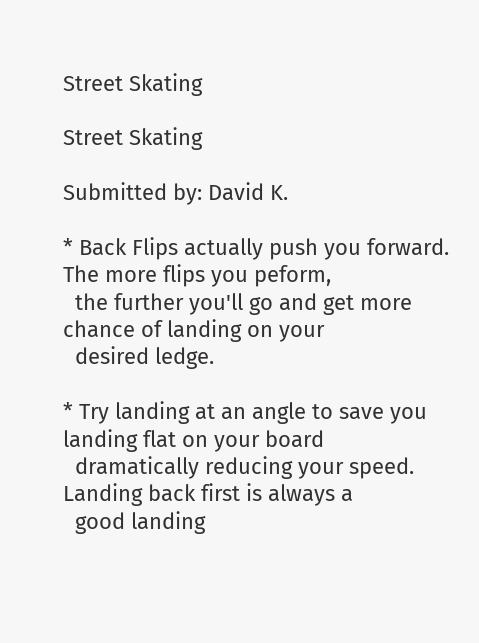Street Skating

Street Skating

Submitted by: David K.

* Back Flips actually push you forward. The more flips you peform,
  the further you'll go and get more chance of landing on your
  desired ledge.

* Try landing at an angle to save you landing flat on your board
  dramatically reducing your speed. Landing back first is always a
  good landing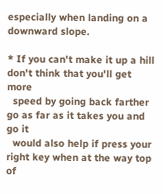especially when landing on a downward slope.

* If you can't make it up a hill don't think that you'll get more
  speed by going back farther go as far as it takes you and go it
  would also help if press your right key when at the way top of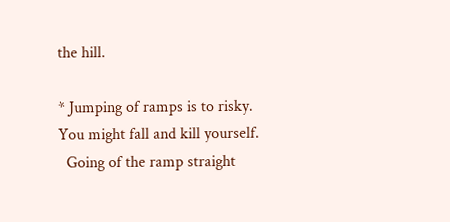the hill.

* Jumping of ramps is to risky. You might fall and kill yourself.
  Going of the ramp straight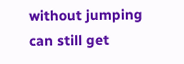without jumping can still get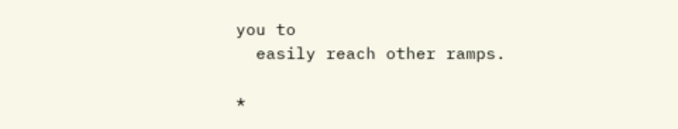you to
  easily reach other ramps.

*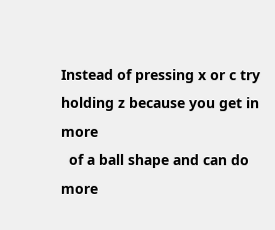Instead of pressing x or c try holding z because you get in more
  of a ball shape and can do more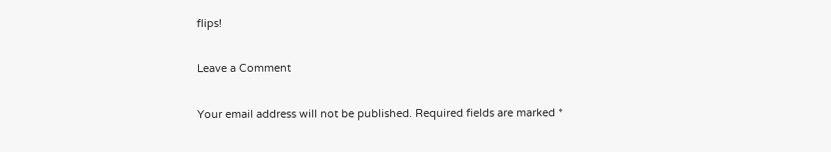flips!

Leave a Comment

Your email address will not be published. Required fields are marked *